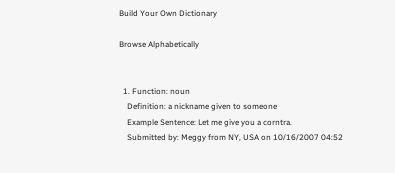Build Your Own Dictionary

Browse Alphabetically


  1. Function: noun
    Definition: a nickname given to someone
    Example Sentence: Let me give you a corntra.
    Submitted by: Meggy from NY, USA on 10/16/2007 04:52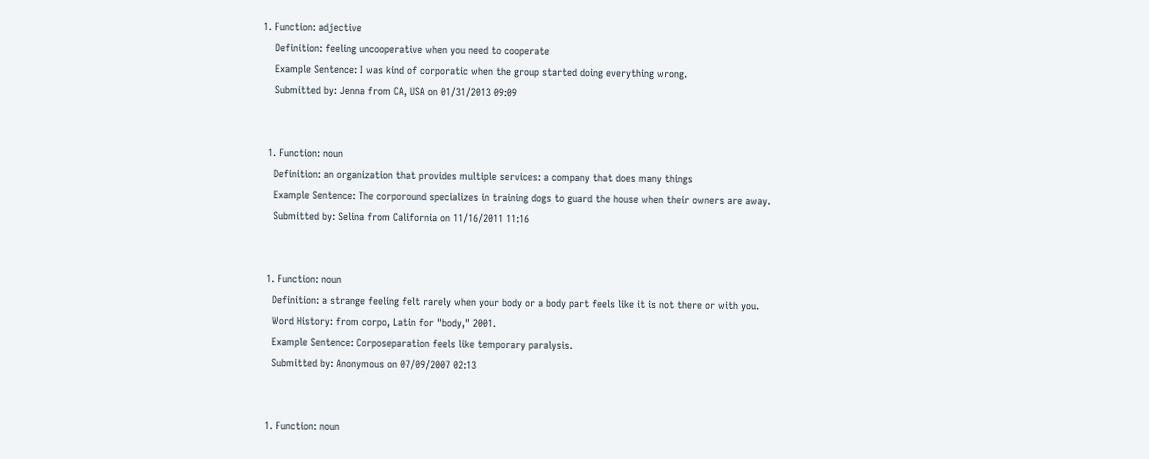1. Function: adjective
    Definition: feeling uncooperative when you need to cooperate
    Example Sentence: I was kind of corporatic when the group started doing everything wrong.
    Submitted by: Jenna from CA, USA on 01/31/2013 09:09


  1. Function: noun
    Definition: an organization that provides multiple services: a company that does many things
    Example Sentence: The corporound specializes in training dogs to guard the house when their owners are away.
    Submitted by: Selina from California on 11/16/2011 11:16


  1. Function: noun
    Definition: a strange feeling felt rarely when your body or a body part feels like it is not there or with you.
    Word History: from corpo, Latin for "body," 2001.
    Example Sentence: Corposeparation feels like temporary paralysis.
    Submitted by: Anonymous on 07/09/2007 02:13


  1. Function: noun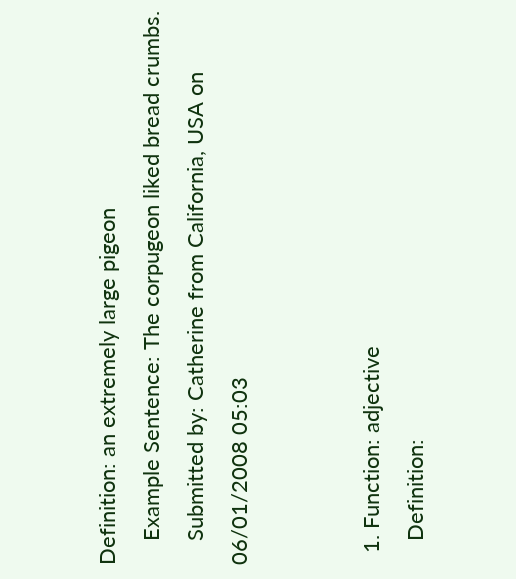Definition: an extremely large pigeon
    Example Sentence: The corpugeon liked bread crumbs.
    Submitted by: Catherine from California, USA on 06/01/2008 05:03


  1. Function: adjective
    Definition: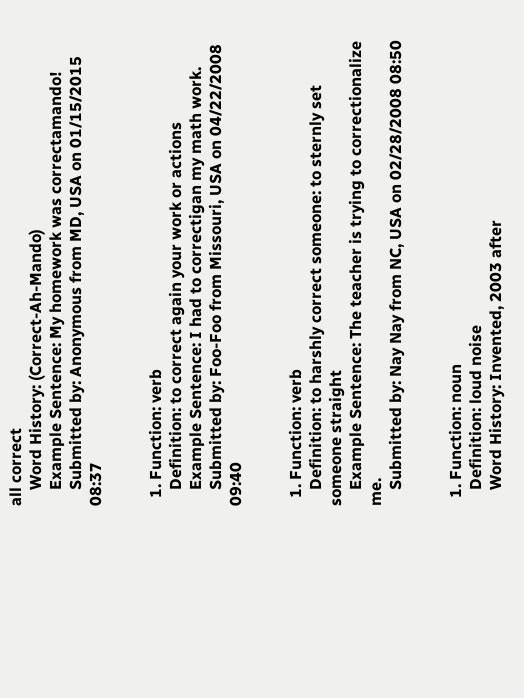all correct
    Word History: (Correct-Ah-Mando)
    Example Sentence: My homework was correctamando!
    Submitted by: Anonymous from MD, USA on 01/15/2015 08:37


  1. Function: verb
    Definition: to correct again your work or actions
    Example Sentence: I had to correctigan my math work.
    Submitted by: Foo-Foo from Missouri, USA on 04/22/2008 09:40


  1. Function: verb
    Definition: to harshly correct someone: to sternly set someone straight
    Example Sentence: The teacher is trying to correctionalize me.
    Submitted by: Nay Nay from NC, USA on 02/28/2008 08:50


  1. Function: noun
    Definition: loud noise
    Word History: Invented, 2003 after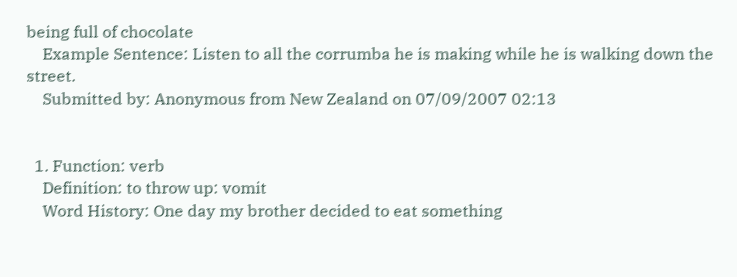being full of chocolate
    Example Sentence: Listen to all the corrumba he is making while he is walking down the street.
    Submitted by: Anonymous from New Zealand on 07/09/2007 02:13


  1. Function: verb
    Definition: to throw up: vomit
    Word History: One day my brother decided to eat something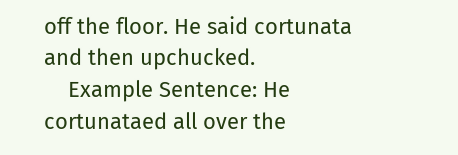off the floor. He said cortunata and then upchucked.
    Example Sentence: He cortunataed all over the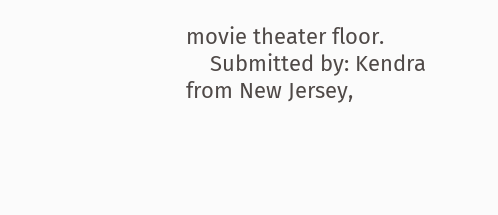movie theater floor.
    Submitted by: Kendra from New Jersey,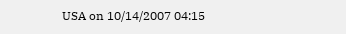USA on 10/14/2007 04:15